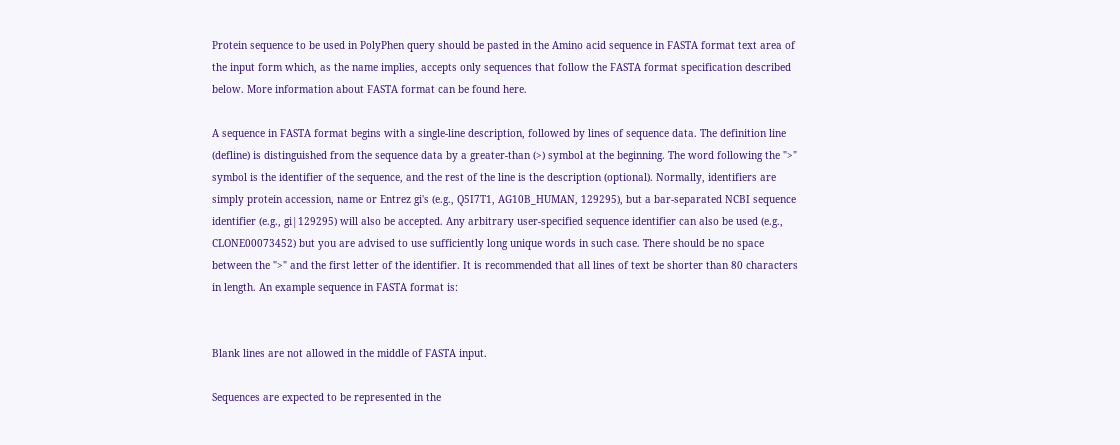Protein sequence to be used in PolyPhen query should be pasted in the Amino acid sequence in FASTA format text area of the input form which, as the name implies, accepts only sequences that follow the FASTA format specification described below. More information about FASTA format can be found here.

A sequence in FASTA format begins with a single-line description, followed by lines of sequence data. The definition line (defline) is distinguished from the sequence data by a greater-than (>) symbol at the beginning. The word following the ">" symbol is the identifier of the sequence, and the rest of the line is the description (optional). Normally, identifiers are simply protein accession, name or Entrez gi's (e.g., Q5I7T1, AG10B_HUMAN, 129295), but a bar-separated NCBI sequence identifier (e.g., gi|129295) will also be accepted. Any arbitrary user-specified sequence identifier can also be used (e.g., CLONE00073452) but you are advised to use sufficiently long unique words in such case. There should be no space between the ">" and the first letter of the identifier. It is recommended that all lines of text be shorter than 80 characters in length. An example sequence in FASTA format is:


Blank lines are not allowed in the middle of FASTA input.

Sequences are expected to be represented in the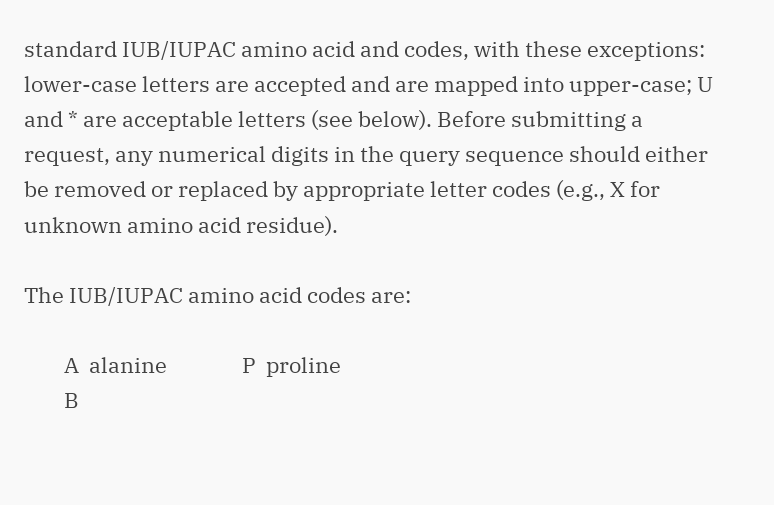standard IUB/IUPAC amino acid and codes, with these exceptions: lower-case letters are accepted and are mapped into upper-case; U and * are acceptable letters (see below). Before submitting a request, any numerical digits in the query sequence should either be removed or replaced by appropriate letter codes (e.g., X for unknown amino acid residue).

The IUB/IUPAC amino acid codes are:

        A  alanine               P  proline
        B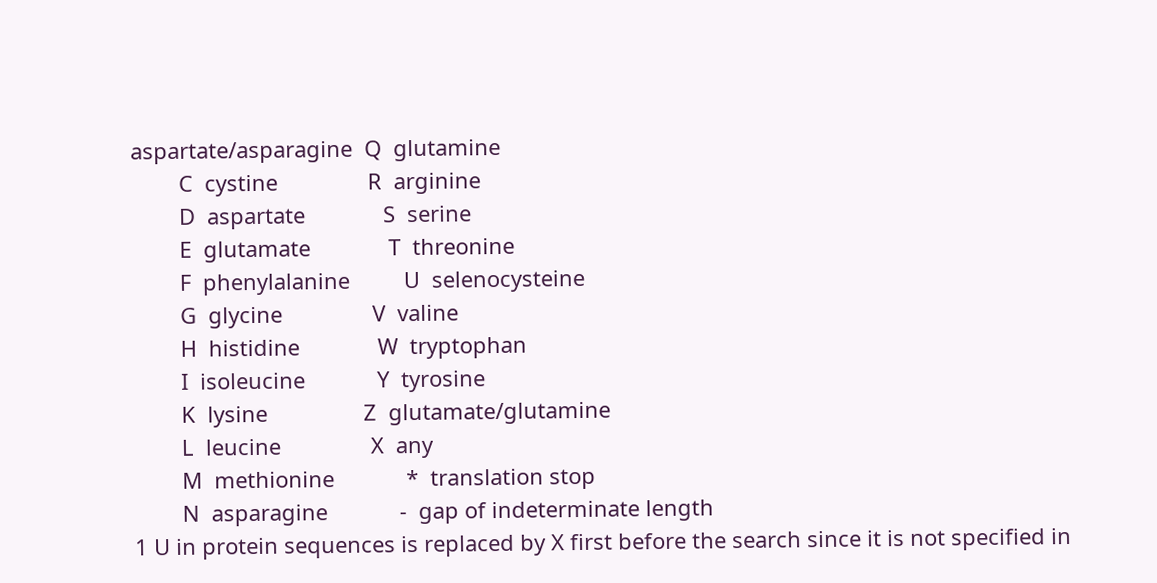aspartate/asparagine  Q  glutamine
        C  cystine               R  arginine
        D  aspartate             S  serine
        E  glutamate             T  threonine
        F  phenylalanine         U  selenocysteine
        G  glycine               V  valine
        H  histidine             W  tryptophan
        I  isoleucine            Y  tyrosine
        K  lysine                Z  glutamate/glutamine
        L  leucine               X  any
        M  methionine            *  translation stop
        N  asparagine            -  gap of indeterminate length
1 U in protein sequences is replaced by X first before the search since it is not specified in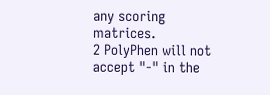any scoring matrices.
2 PolyPhen will not accept "-" in the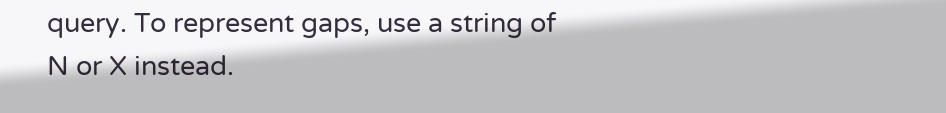query. To represent gaps, use a string of N or X instead.